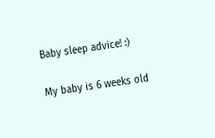Baby sleep advice! :)

My baby is 6 weeks old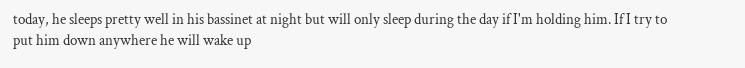today, he sleeps pretty well in his bassinet at night but will only sleep during the day if I'm holding him. If I try to put him down anywhere he will wake up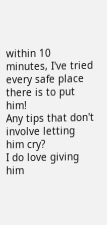within 10 minutes, I've tried every safe place there is to put him!
Any tips that don't involve letting him cry?
I do love giving him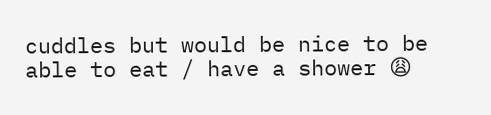cuddles but would be nice to be able to eat / have a shower 😩